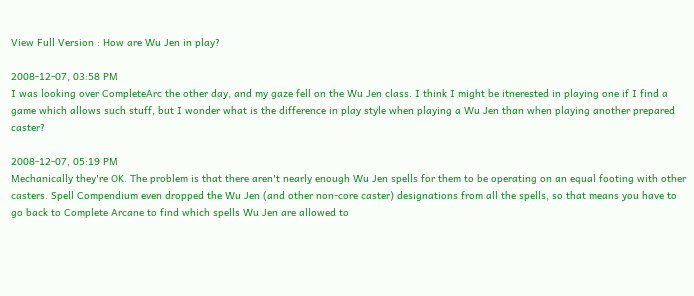View Full Version : How are Wu Jen in play?

2008-12-07, 03:58 PM
I was looking over CompleteArc the other day, and my gaze fell on the Wu Jen class. I think I might be itnerested in playing one if I find a game which allows such stuff, but I wonder what is the difference in play style when playing a Wu Jen than when playing another prepared caster?

2008-12-07, 05:19 PM
Mechanically they're OK. The problem is that there aren't nearly enough Wu Jen spells for them to be operating on an equal footing with other casters. Spell Compendium even dropped the Wu Jen (and other non-core caster) designations from all the spells, so that means you have to go back to Complete Arcane to find which spells Wu Jen are allowed to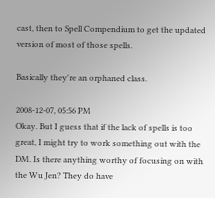cast, then to Spell Compendium to get the updated version of most of those spells.

Basically they're an orphaned class.

2008-12-07, 05:56 PM
Okay. But I guess that if the lack of spells is too great, I might try to work something out with the DM. Is there anything worthy of focusing on with the Wu Jen? They do have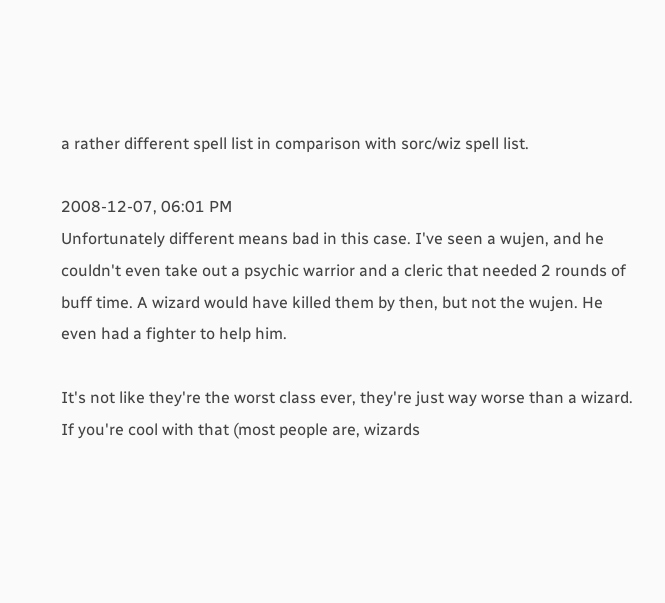a rather different spell list in comparison with sorc/wiz spell list.

2008-12-07, 06:01 PM
Unfortunately different means bad in this case. I've seen a wujen, and he couldn't even take out a psychic warrior and a cleric that needed 2 rounds of buff time. A wizard would have killed them by then, but not the wujen. He even had a fighter to help him.

It's not like they're the worst class ever, they're just way worse than a wizard. If you're cool with that (most people are, wizards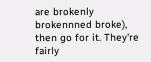are brokenly brokennned broke), then go for it. They're fairly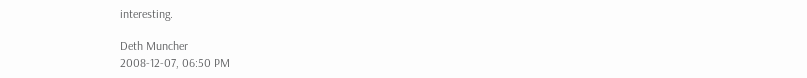interesting.

Deth Muncher
2008-12-07, 06:50 PM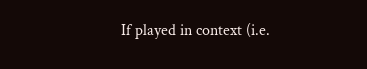If played in context (i.e.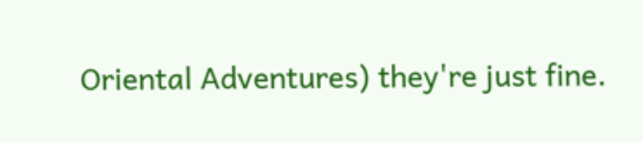Oriental Adventures) they're just fine.